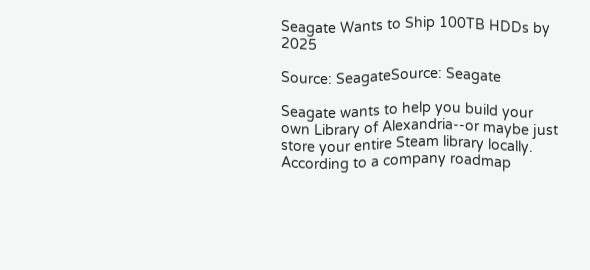Seagate Wants to Ship 100TB HDDs by 2025

Source: SeagateSource: Seagate

Seagate wants to help you build your own Library of Alexandria--or maybe just store your entire Steam library locally. According to a company roadmap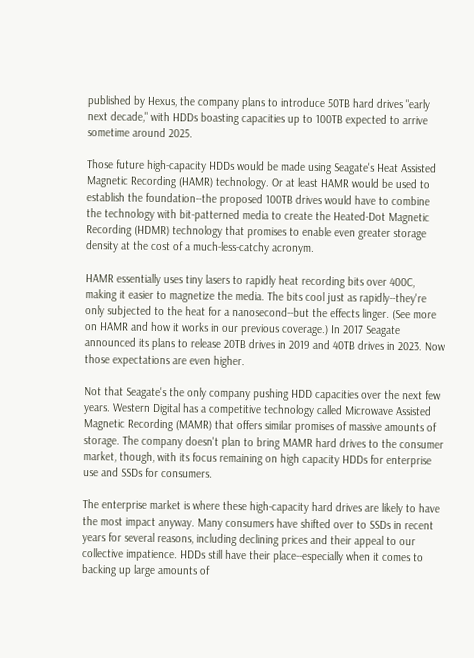published by Hexus, the company plans to introduce 50TB hard drives "early next decade," with HDDs boasting capacities up to 100TB expected to arrive sometime around 2025.

Those future high-capacity HDDs would be made using Seagate's Heat Assisted Magnetic Recording (HAMR) technology. Or at least HAMR would be used to establish the foundation--the proposed 100TB drives would have to combine the technology with bit-patterned media to create the Heated-Dot Magnetic Recording (HDMR) technology that promises to enable even greater storage density at the cost of a much-less-catchy acronym.

HAMR essentially uses tiny lasers to rapidly heat recording bits over 400C, making it easier to magnetize the media. The bits cool just as rapidly--they're only subjected to the heat for a nanosecond--but the effects linger. (See more on HAMR and how it works in our previous coverage.) In 2017 Seagate announced its plans to release 20TB drives in 2019 and 40TB drives in 2023. Now those expectations are even higher.

Not that Seagate's the only company pushing HDD capacities over the next few years. Western Digital has a competitive technology called Microwave Assisted Magnetic Recording (MAMR) that offers similar promises of massive amounts of storage. The company doesn't plan to bring MAMR hard drives to the consumer market, though, with its focus remaining on high capacity HDDs for enterprise use and SSDs for consumers.

The enterprise market is where these high-capacity hard drives are likely to have the most impact anyway. Many consumers have shifted over to SSDs in recent years for several reasons, including declining prices and their appeal to our collective impatience. HDDs still have their place--especially when it comes to backing up large amounts of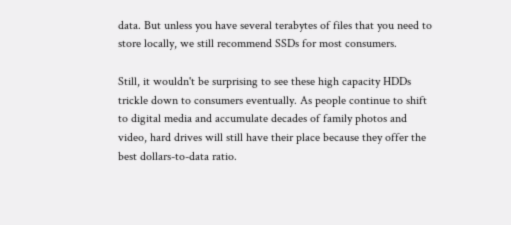data. But unless you have several terabytes of files that you need to store locally, we still recommend SSDs for most consumers.

Still, it wouldn't be surprising to see these high capacity HDDs trickle down to consumers eventually. As people continue to shift to digital media and accumulate decades of family photos and video, hard drives will still have their place because they offer the best dollars-to-data ratio.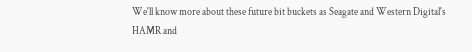We'll know more about these future bit buckets as Seagate and Western Digital's HAMR and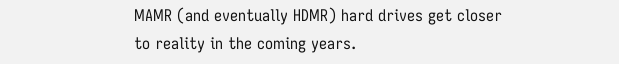MAMR (and eventually HDMR) hard drives get closer to reality in the coming years.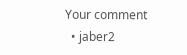Your comment
  • jaber2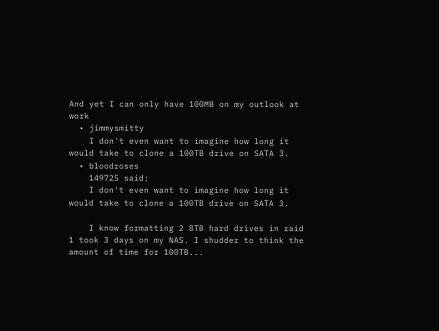And yet I can only have 100MB on my outlook at work
  • jimmysmitty
    I don't even want to imagine how long it would take to clone a 100TB drive on SATA 3.
  • bloodroses
    149725 said:
    I don't even want to imagine how long it would take to clone a 100TB drive on SATA 3.

    I know formatting 2 8TB hard drives in raid 1 took 3 days on my NAS. I shudder to think the amount of time for 100TB...